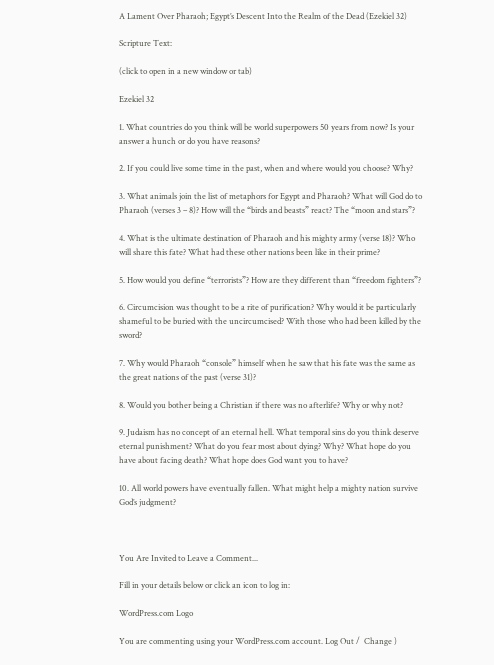A Lament Over Pharaoh; Egypt’s Descent Into the Realm of the Dead (Ezekiel 32)

Scripture Text:

(click to open in a new window or tab)

Ezekiel 32

1. What countries do you think will be world superpowers 50 years from now? Is your answer a hunch or do you have reasons?

2. If you could live some time in the past, when and where would you choose? Why?

3. What animals join the list of metaphors for Egypt and Pharaoh? What will God do to Pharaoh (verses 3 – 8)? How will the “birds and beasts” react? The “moon and stars”?

4. What is the ultimate destination of Pharaoh and his mighty army (verse 18)? Who will share this fate? What had these other nations been like in their prime?

5. How would you define “terrorists”? How are they different than “freedom fighters”?

6. Circumcision was thought to be a rite of purification? Why would it be particularly shameful to be buried with the uncircumcised? With those who had been killed by the sword?

7. Why would Pharaoh “console” himself when he saw that his fate was the same as the great nations of the past (verse 31)?

8. Would you bother being a Christian if there was no afterlife? Why or why not?

9. Judaism has no concept of an eternal hell. What temporal sins do you think deserve eternal punishment? What do you fear most about dying? Why? What hope do you have about facing death? What hope does God want you to have?

10. All world powers have eventually fallen. What might help a mighty nation survive God’s judgment?



You Are Invited to Leave a Comment...

Fill in your details below or click an icon to log in:

WordPress.com Logo

You are commenting using your WordPress.com account. Log Out /  Change )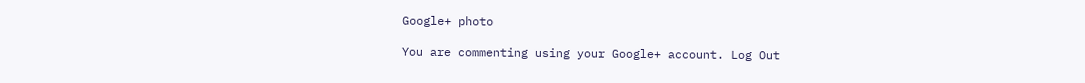Google+ photo

You are commenting using your Google+ account. Log Out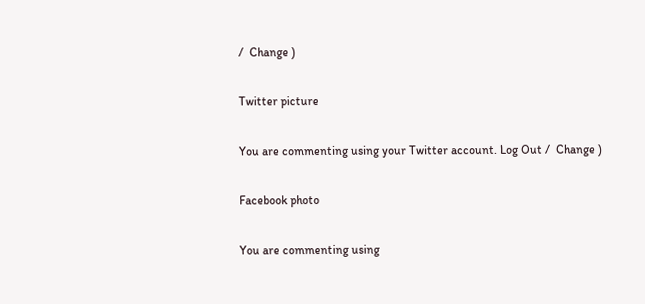/  Change )

Twitter picture

You are commenting using your Twitter account. Log Out /  Change )

Facebook photo

You are commenting using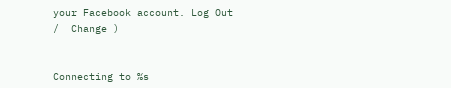your Facebook account. Log Out /  Change )


Connecting to %s